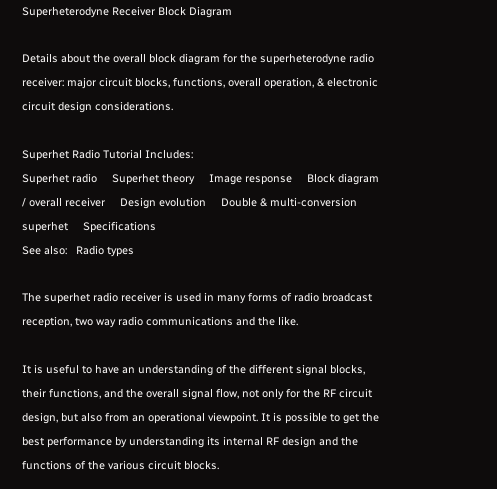Superheterodyne Receiver Block Diagram

Details about the overall block diagram for the superheterodyne radio receiver: major circuit blocks, functions, overall operation, & electronic circuit design considerations.

Superhet Radio Tutorial Includes:
Superhet radio     Superhet theory     Image response     Block diagram / overall receiver     Design evolution     Double & multi-conversion superhet     Specifications
See also:   Radio types

The superhet radio receiver is used in many forms of radio broadcast reception, two way radio communications and the like.

It is useful to have an understanding of the different signal blocks, their functions, and the overall signal flow, not only for the RF circuit design, but also from an operational viewpoint. It is possible to get the best performance by understanding its internal RF design and the functions of the various circuit blocks.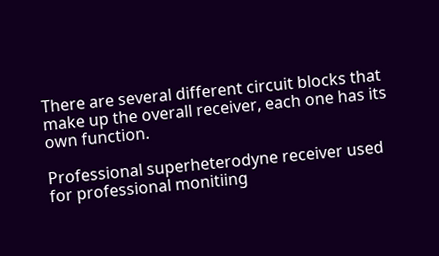There are several different circuit blocks that make up the overall receiver, each one has its own function.

Professional superheterodyne receiver used for professional monitiing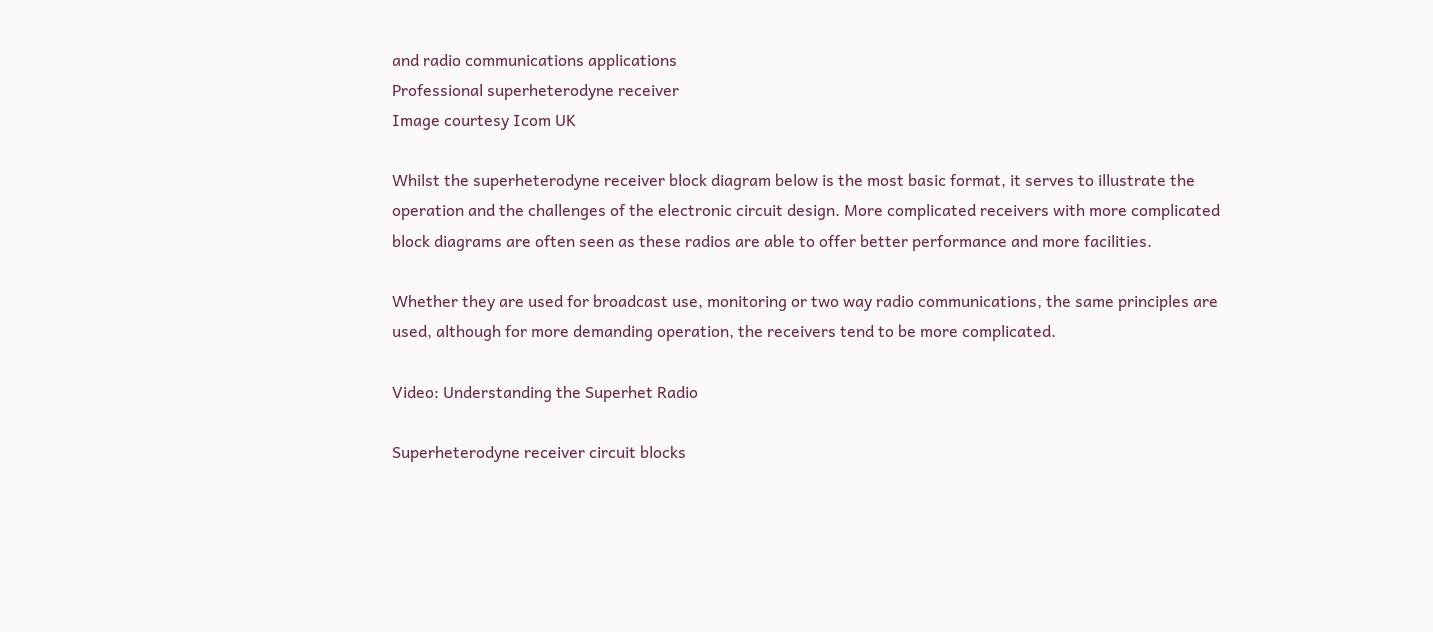and radio communications applications
Professional superheterodyne receiver
Image courtesy Icom UK

Whilst the superheterodyne receiver block diagram below is the most basic format, it serves to illustrate the operation and the challenges of the electronic circuit design. More complicated receivers with more complicated block diagrams are often seen as these radios are able to offer better performance and more facilities.

Whether they are used for broadcast use, monitoring or two way radio communications, the same principles are used, although for more demanding operation, the receivers tend to be more complicated.

Video: Understanding the Superhet Radio

Superheterodyne receiver circuit blocks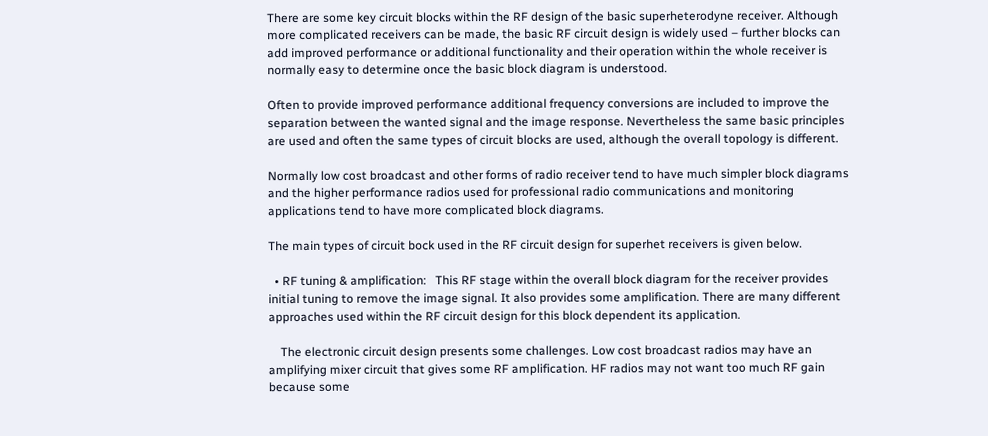There are some key circuit blocks within the RF design of the basic superheterodyne receiver. Although more complicated receivers can be made, the basic RF circuit design is widely used – further blocks can add improved performance or additional functionality and their operation within the whole receiver is normally easy to determine once the basic block diagram is understood.

Often to provide improved performance additional frequency conversions are included to improve the separation between the wanted signal and the image response. Nevertheless the same basic principles are used and often the same types of circuit blocks are used, although the overall topology is different.

Normally low cost broadcast and other forms of radio receiver tend to have much simpler block diagrams and the higher performance radios used for professional radio communications and monitoring applications tend to have more complicated block diagrams.

The main types of circuit bock used in the RF circuit design for superhet receivers is given below.

  • RF tuning & amplification:   This RF stage within the overall block diagram for the receiver provides initial tuning to remove the image signal. It also provides some amplification. There are many different approaches used within the RF circuit design for this block dependent its application.

    The electronic circuit design presents some challenges. Low cost broadcast radios may have an amplifying mixer circuit that gives some RF amplification. HF radios may not want too much RF gain because some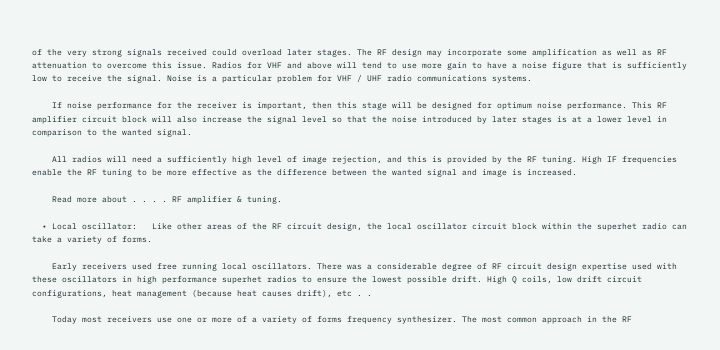of the very strong signals received could overload later stages. The RF design may incorporate some amplification as well as RF attenuation to overcome this issue. Radios for VHF and above will tend to use more gain to have a noise figure that is sufficiently low to receive the signal. Noise is a particular problem for VHF / UHF radio communications systems.

    If noise performance for the receiver is important, then this stage will be designed for optimum noise performance. This RF amplifier circuit block will also increase the signal level so that the noise introduced by later stages is at a lower level in comparison to the wanted signal.

    All radios will need a sufficiently high level of image rejection, and this is provided by the RF tuning. High IF frequencies enable the RF tuning to be more effective as the difference between the wanted signal and image is increased.

    Read more about . . . . RF amplifier & tuning.

  • Local oscillator:   Like other areas of the RF circuit design, the local oscillator circuit block within the superhet radio can take a variety of forms.

    Early receivers used free running local oscillators. There was a considerable degree of RF circuit design expertise used with these oscillators in high performance superhet radios to ensure the lowest possible drift. High Q coils, low drift circuit configurations, heat management (because heat causes drift), etc . .

    Today most receivers use one or more of a variety of forms frequency synthesizer. The most common approach in the RF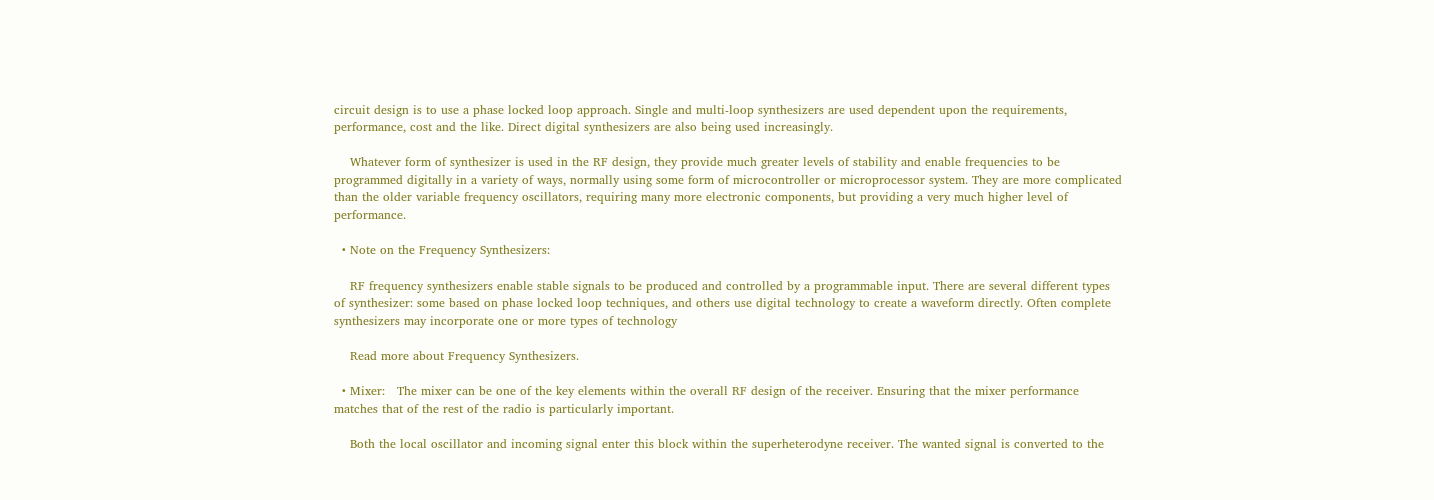circuit design is to use a phase locked loop approach. Single and multi-loop synthesizers are used dependent upon the requirements, performance, cost and the like. Direct digital synthesizers are also being used increasingly.

    Whatever form of synthesizer is used in the RF design, they provide much greater levels of stability and enable frequencies to be programmed digitally in a variety of ways, normally using some form of microcontroller or microprocessor system. They are more complicated than the older variable frequency oscillators, requiring many more electronic components, but providing a very much higher level of performance.

  • Note on the Frequency Synthesizers:

    RF frequency synthesizers enable stable signals to be produced and controlled by a programmable input. There are several different types of synthesizer: some based on phase locked loop techniques, and others use digital technology to create a waveform directly. Often complete synthesizers may incorporate one or more types of technology

    Read more about Frequency Synthesizers.

  • Mixer:   The mixer can be one of the key elements within the overall RF design of the receiver. Ensuring that the mixer performance matches that of the rest of the radio is particularly important.

    Both the local oscillator and incoming signal enter this block within the superheterodyne receiver. The wanted signal is converted to the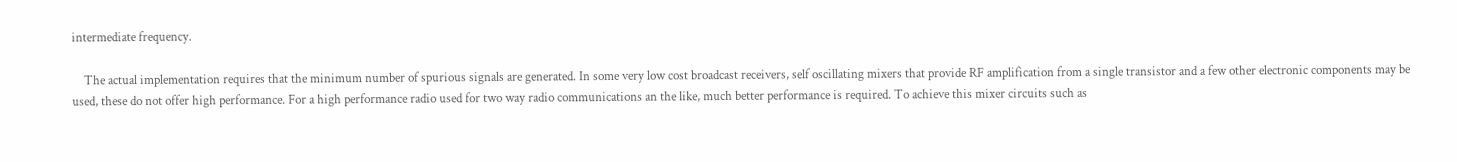intermediate frequency.

    The actual implementation requires that the minimum number of spurious signals are generated. In some very low cost broadcast receivers, self oscillating mixers that provide RF amplification from a single transistor and a few other electronic components may be used, these do not offer high performance. For a high performance radio used for two way radio communications an the like, much better performance is required. To achieve this mixer circuits such as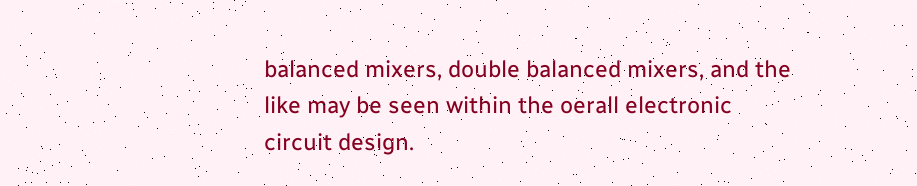balanced mixers, double balanced mixers, and the like may be seen within the oerall electronic circuit design.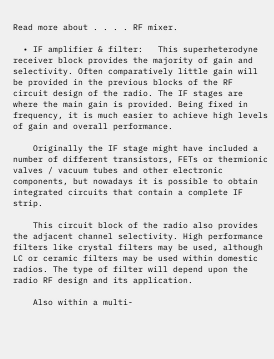Read more about . . . . RF mixer.

  • IF amplifier & filter:   This superheterodyne receiver block provides the majority of gain and selectivity. Often comparatively little gain will be provided in the previous blocks of the RF circuit design of the radio. The IF stages are where the main gain is provided. Being fixed in frequency, it is much easier to achieve high levels of gain and overall performance.

    Originally the IF stage might have included a number of different transistors, FETs or thermionic valves / vacuum tubes and other electronic components, but nowadays it is possible to obtain integrated circuits that contain a complete IF strip.

    This circuit block of the radio also provides the adjacent channel selectivity. High performance filters like crystal filters may be used, although LC or ceramic filters may be used within domestic radios. The type of filter will depend upon the radio RF design and its application.

    Also within a multi-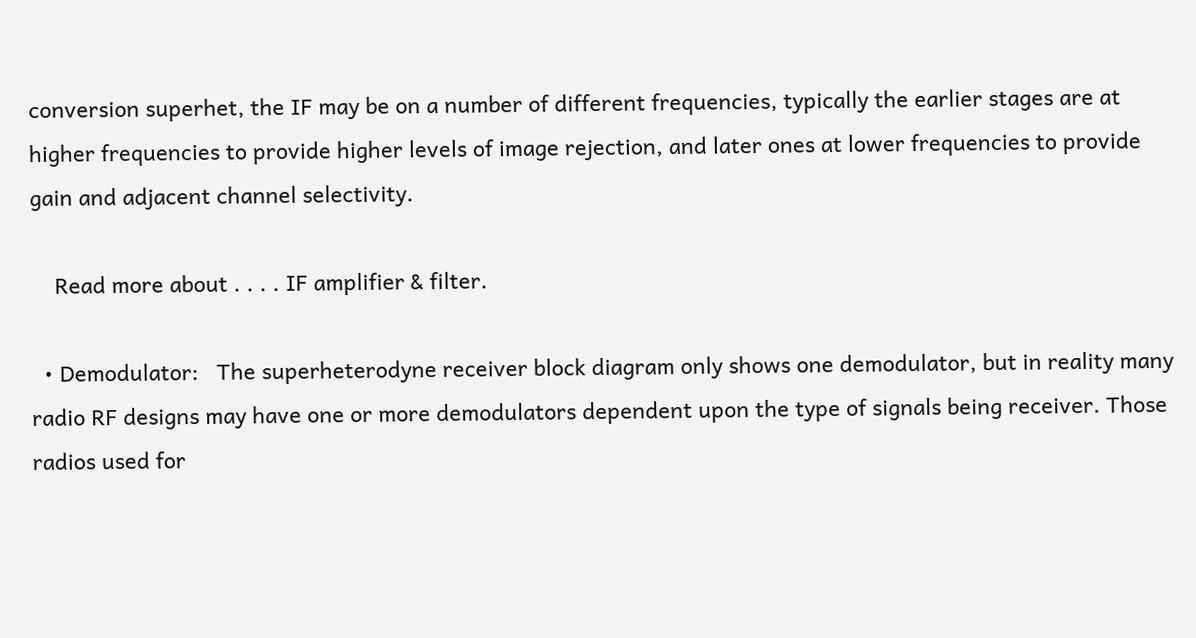conversion superhet, the IF may be on a number of different frequencies, typically the earlier stages are at higher frequencies to provide higher levels of image rejection, and later ones at lower frequencies to provide gain and adjacent channel selectivity.

    Read more about . . . . IF amplifier & filter.

  • Demodulator:   The superheterodyne receiver block diagram only shows one demodulator, but in reality many radio RF designs may have one or more demodulators dependent upon the type of signals being receiver. Those radios used for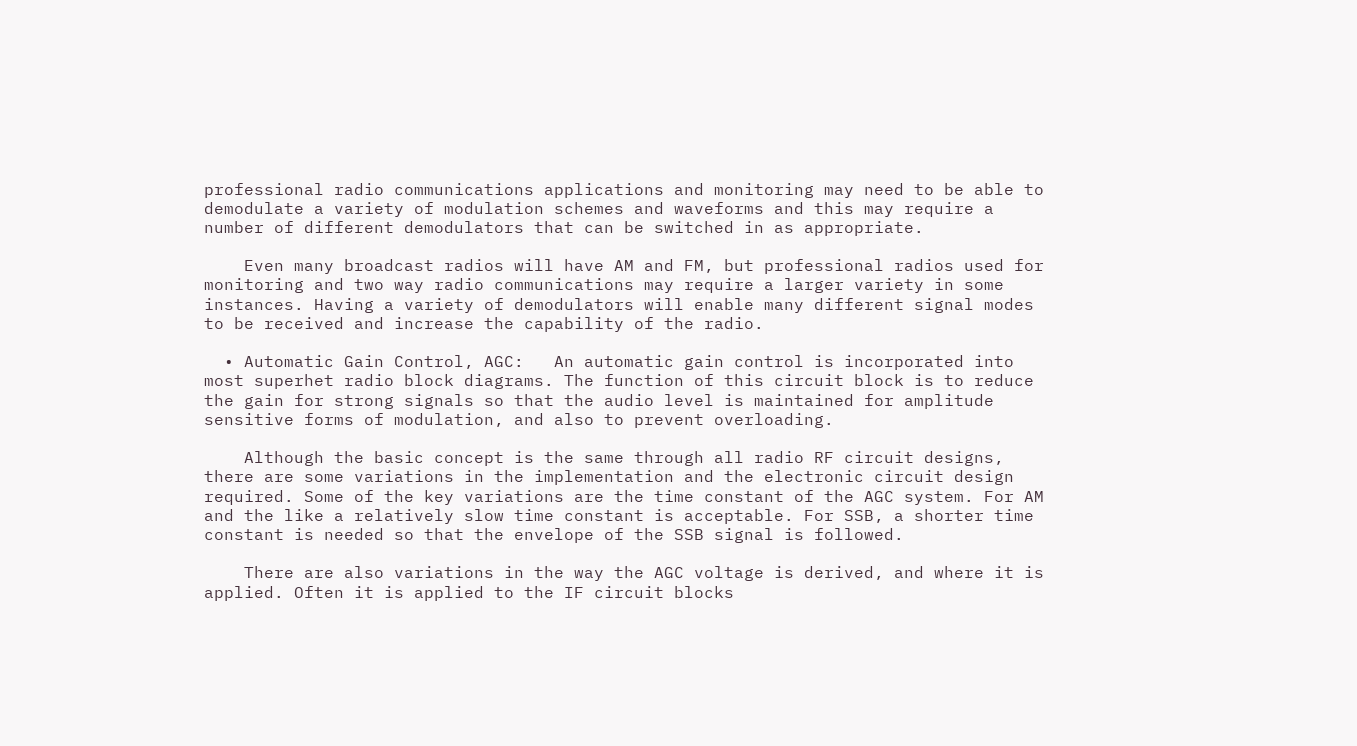professional radio communications applications and monitoring may need to be able to demodulate a variety of modulation schemes and waveforms and this may require a number of different demodulators that can be switched in as appropriate.

    Even many broadcast radios will have AM and FM, but professional radios used for monitoring and two way radio communications may require a larger variety in some instances. Having a variety of demodulators will enable many different signal modes to be received and increase the capability of the radio.

  • Automatic Gain Control, AGC:   An automatic gain control is incorporated into most superhet radio block diagrams. The function of this circuit block is to reduce the gain for strong signals so that the audio level is maintained for amplitude sensitive forms of modulation, and also to prevent overloading.

    Although the basic concept is the same through all radio RF circuit designs, there are some variations in the implementation and the electronic circuit design required. Some of the key variations are the time constant of the AGC system. For AM and the like a relatively slow time constant is acceptable. For SSB, a shorter time constant is needed so that the envelope of the SSB signal is followed.

    There are also variations in the way the AGC voltage is derived, and where it is applied. Often it is applied to the IF circuit blocks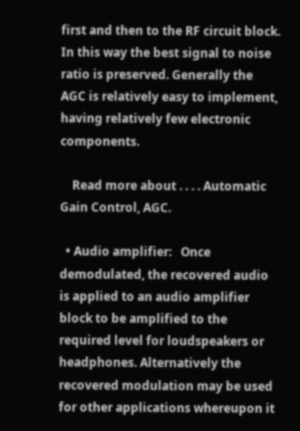first and then to the RF circuit block. In this way the best signal to noise ratio is preserved. Generally the AGC is relatively easy to implement, having relatively few electronic components.

    Read more about . . . . Automatic Gain Control, AGC.

  • Audio amplifier:   Once demodulated, the recovered audio is applied to an audio amplifier block to be amplified to the required level for loudspeakers or headphones. Alternatively the recovered modulation may be used for other applications whereupon it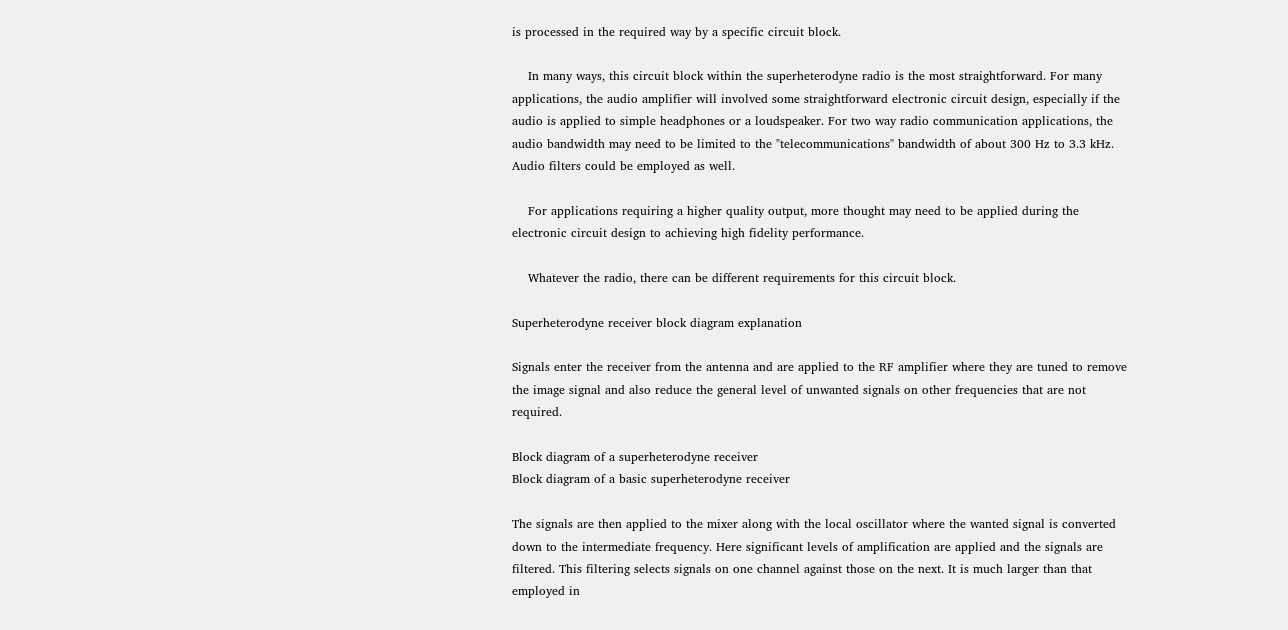is processed in the required way by a specific circuit block.

    In many ways, this circuit block within the superheterodyne radio is the most straightforward. For many applications, the audio amplifier will involved some straightforward electronic circuit design, especially if the audio is applied to simple headphones or a loudspeaker. For two way radio communication applications, the audio bandwidth may need to be limited to the "telecommunications" bandwidth of about 300 Hz to 3.3 kHz. Audio filters could be employed as well.

    For applications requiring a higher quality output, more thought may need to be applied during the electronic circuit design to achieving high fidelity performance.

    Whatever the radio, there can be different requirements for this circuit block.

Superheterodyne receiver block diagram explanation

Signals enter the receiver from the antenna and are applied to the RF amplifier where they are tuned to remove the image signal and also reduce the general level of unwanted signals on other frequencies that are not required.

Block diagram of a superheterodyne receiver
Block diagram of a basic superheterodyne receiver

The signals are then applied to the mixer along with the local oscillator where the wanted signal is converted down to the intermediate frequency. Here significant levels of amplification are applied and the signals are filtered. This filtering selects signals on one channel against those on the next. It is much larger than that employed in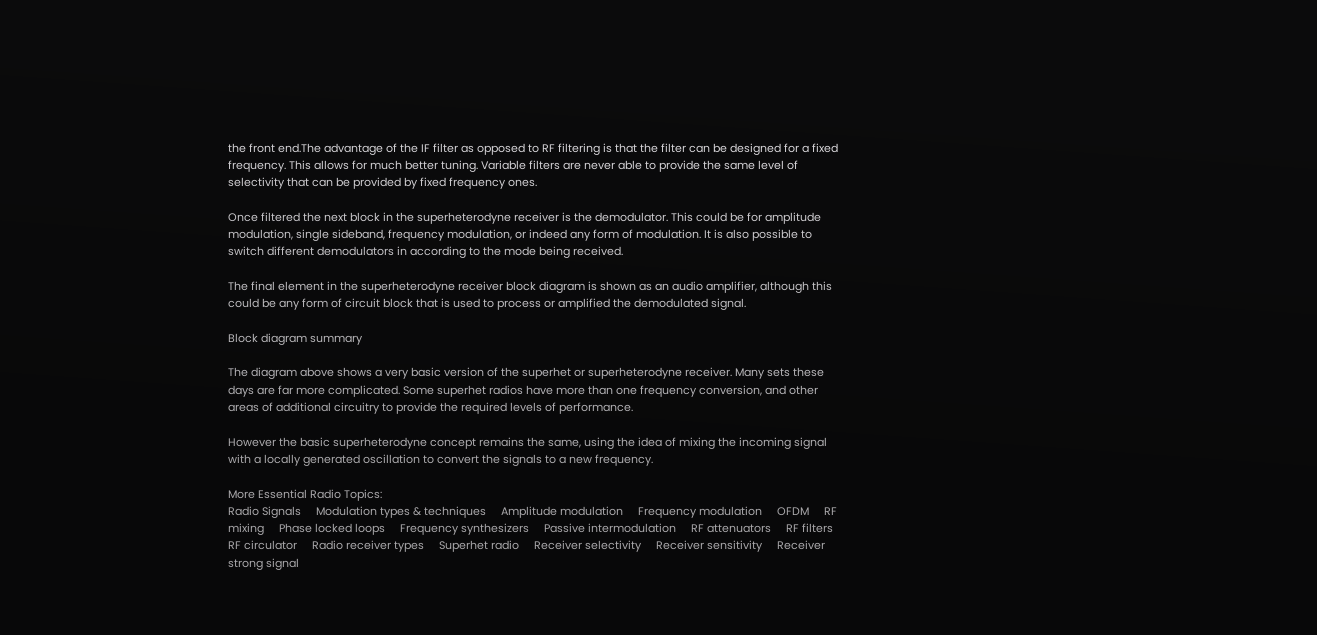the front end.The advantage of the IF filter as opposed to RF filtering is that the filter can be designed for a fixed frequency. This allows for much better tuning. Variable filters are never able to provide the same level of selectivity that can be provided by fixed frequency ones.

Once filtered the next block in the superheterodyne receiver is the demodulator. This could be for amplitude modulation, single sideband, frequency modulation, or indeed any form of modulation. It is also possible to switch different demodulators in according to the mode being received.

The final element in the superheterodyne receiver block diagram is shown as an audio amplifier, although this could be any form of circuit block that is used to process or amplified the demodulated signal.

Block diagram summary

The diagram above shows a very basic version of the superhet or superheterodyne receiver. Many sets these days are far more complicated. Some superhet radios have more than one frequency conversion, and other areas of additional circuitry to provide the required levels of performance.

However the basic superheterodyne concept remains the same, using the idea of mixing the incoming signal with a locally generated oscillation to convert the signals to a new frequency.

More Essential Radio Topics:
Radio Signals     Modulation types & techniques     Amplitude modulation     Frequency modulation     OFDM     RF mixing     Phase locked loops     Frequency synthesizers     Passive intermodulation     RF attenuators     RF filters     RF circulator     Radio receiver types     Superhet radio     Receiver selectivity     Receiver sensitivity     Receiver strong signal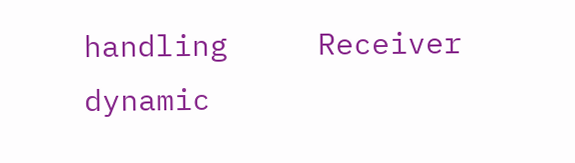handling     Receiver dynamic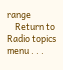range
    Return to Radio topics menu . . .